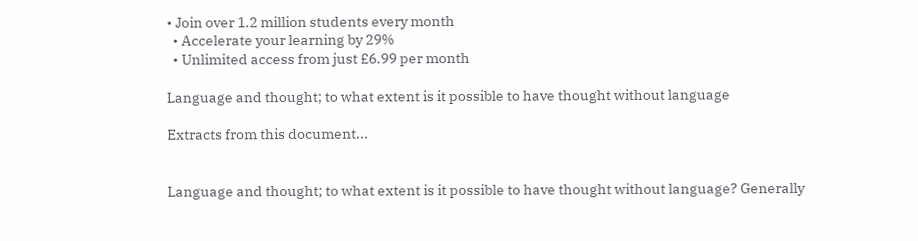• Join over 1.2 million students every month
  • Accelerate your learning by 29%
  • Unlimited access from just £6.99 per month

Language and thought; to what extent is it possible to have thought without language

Extracts from this document...


Language and thought; to what extent is it possible to have thought without language? Generally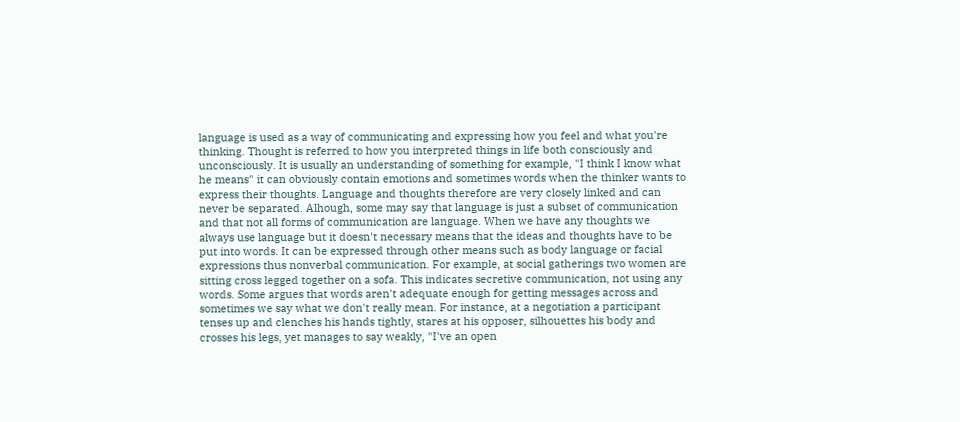language is used as a way of communicating and expressing how you feel and what you're thinking. Thought is referred to how you interpreted things in life both consciously and unconsciously. It is usually an understanding of something for example, "I think I know what he means" it can obviously contain emotions and sometimes words when the thinker wants to express their thoughts. Language and thoughts therefore are very closely linked and can never be separated. Alhough, some may say that language is just a subset of communication and that not all forms of communication are language. When we have any thoughts we always use language but it doesn't necessary means that the ideas and thoughts have to be put into words. It can be expressed through other means such as body language or facial expressions thus nonverbal communication. For example, at social gatherings two women are sitting cross legged together on a sofa. This indicates secretive communication, not using any words. Some argues that words aren't adequate enough for getting messages across and sometimes we say what we don't really mean. For instance, at a negotiation a participant tenses up and clenches his hands tightly, stares at his opposer, silhouettes his body and crosses his legs, yet manages to say weakly, "I've an open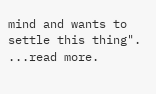mind and wants to settle this thing". ...read more.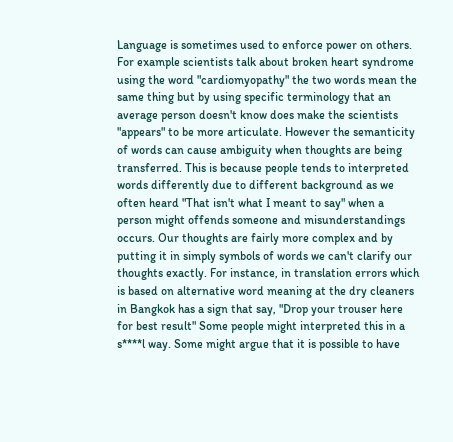Language is sometimes used to enforce power on others. For example scientists talk about broken heart syndrome using the word "cardiomyopathy" the two words mean the same thing but by using specific terminology that an average person doesn't know does make the scientists "appears" to be more articulate. However the semanticity of words can cause ambiguity when thoughts are being transferred. This is because people tends to interpreted words differently due to different background as we often heard "That isn't what I meant to say" when a person might offends someone and misunderstandings occurs. Our thoughts are fairly more complex and by putting it in simply symbols of words we can't clarify our thoughts exactly. For instance, in translation errors which is based on alternative word meaning at the dry cleaners in Bangkok has a sign that say, "Drop your trouser here for best result" Some people might interpreted this in a s****l way. Some might argue that it is possible to have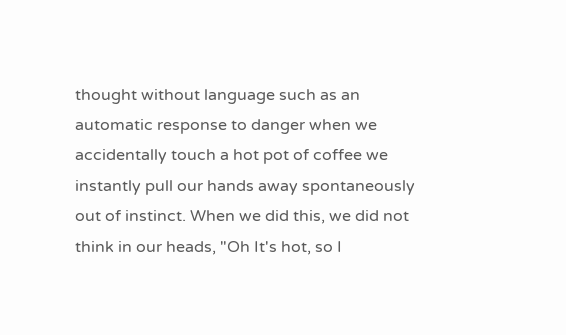thought without language such as an automatic response to danger when we accidentally touch a hot pot of coffee we instantly pull our hands away spontaneously out of instinct. When we did this, we did not think in our heads, "Oh It's hot, so I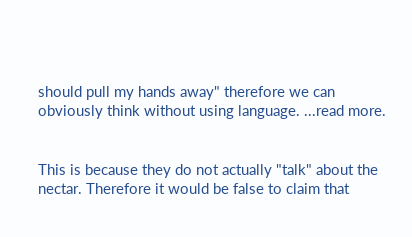should pull my hands away" therefore we can obviously think without using language. ...read more.


This is because they do not actually "talk" about the nectar. Therefore it would be false to claim that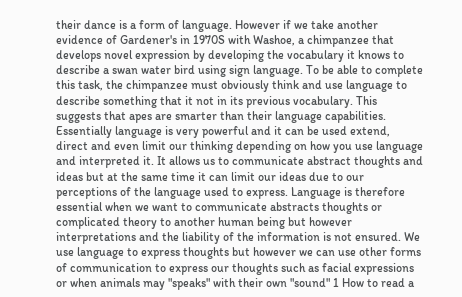their dance is a form of language. However if we take another evidence of Gardener's in 1970S with Washoe, a chimpanzee that develops novel expression by developing the vocabulary it knows to describe a swan water bird using sign language. To be able to complete this task, the chimpanzee must obviously think and use language to describe something that it not in its previous vocabulary. This suggests that apes are smarter than their language capabilities. Essentially language is very powerful and it can be used extend, direct and even limit our thinking depending on how you use language and interpreted it. It allows us to communicate abstract thoughts and ideas but at the same time it can limit our ideas due to our perceptions of the language used to express. Language is therefore essential when we want to communicate abstracts thoughts or complicated theory to another human being but however interpretations and the liability of the information is not ensured. We use language to express thoughts but however we can use other forms of communication to express our thoughts such as facial expressions or when animals may "speaks" with their own "sound" 1 How to read a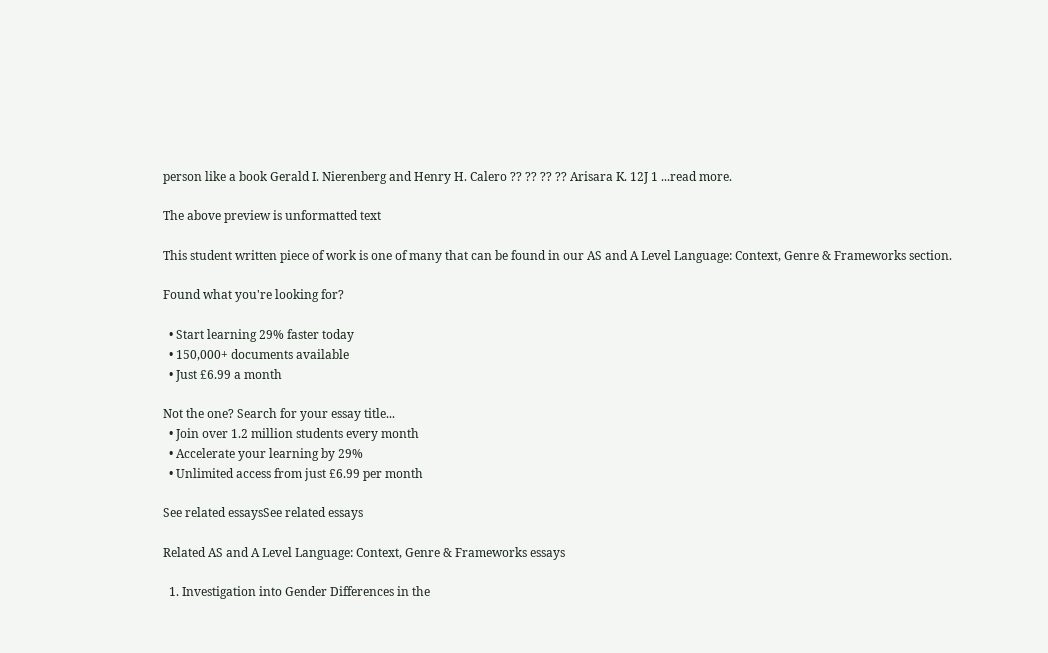person like a book Gerald I. Nierenberg and Henry H. Calero ?? ?? ?? ?? Arisara K. 12J 1 ...read more.

The above preview is unformatted text

This student written piece of work is one of many that can be found in our AS and A Level Language: Context, Genre & Frameworks section.

Found what you're looking for?

  • Start learning 29% faster today
  • 150,000+ documents available
  • Just £6.99 a month

Not the one? Search for your essay title...
  • Join over 1.2 million students every month
  • Accelerate your learning by 29%
  • Unlimited access from just £6.99 per month

See related essaysSee related essays

Related AS and A Level Language: Context, Genre & Frameworks essays

  1. Investigation into Gender Differences in the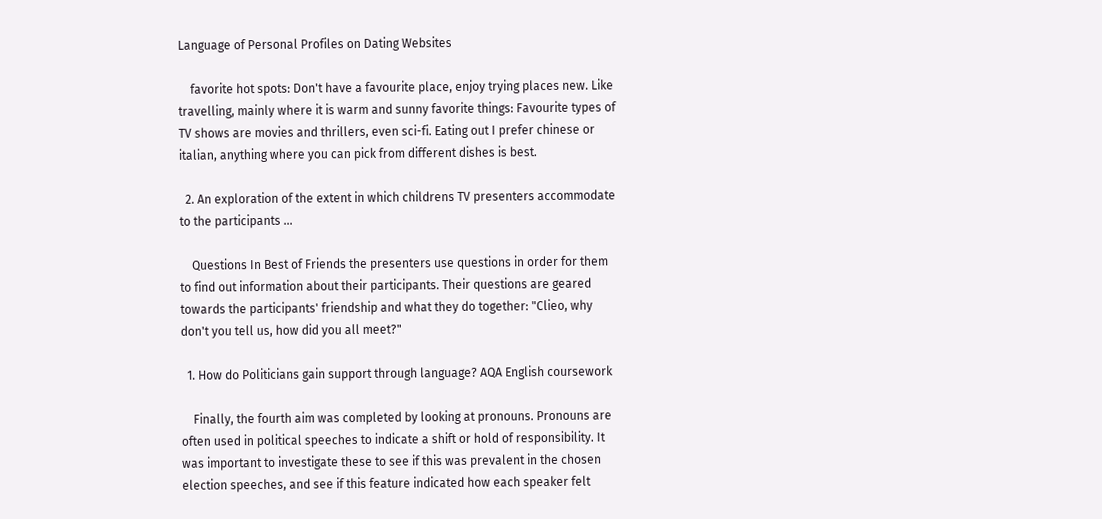Language of Personal Profiles on Dating Websites

    favorite hot spots: Don't have a favourite place, enjoy trying places new. Like travelling, mainly where it is warm and sunny favorite things: Favourite types of TV shows are movies and thrillers, even sci-fi. Eating out I prefer chinese or italian, anything where you can pick from different dishes is best.

  2. An exploration of the extent in which childrens TV presenters accommodate to the participants ...

    Questions In Best of Friends the presenters use questions in order for them to find out information about their participants. Their questions are geared towards the participants' friendship and what they do together: "Clieo, why don't you tell us, how did you all meet?"

  1. How do Politicians gain support through language? AQA English coursework

    Finally, the fourth aim was completed by looking at pronouns. Pronouns are often used in political speeches to indicate a shift or hold of responsibility. It was important to investigate these to see if this was prevalent in the chosen election speeches, and see if this feature indicated how each speaker felt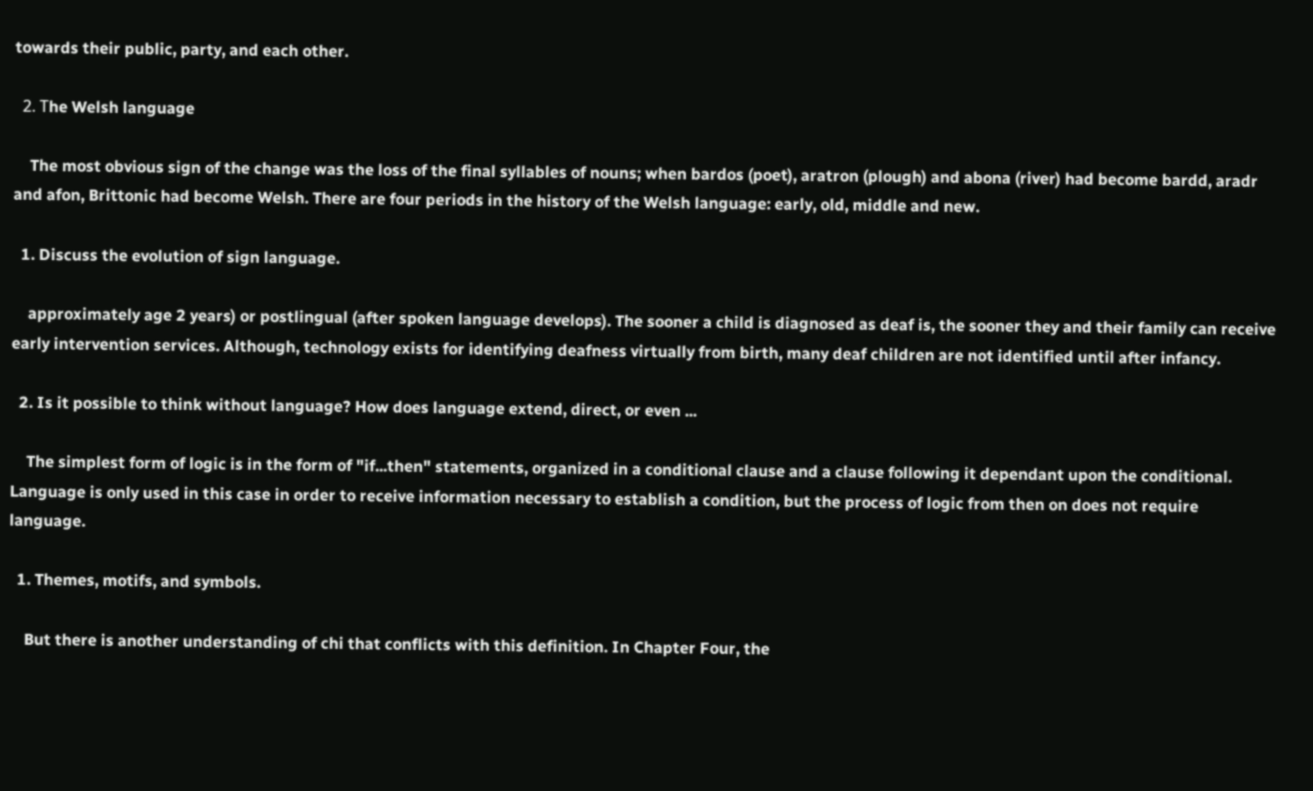towards their public, party, and each other.

  2. Тhe Welsh language

    The most obvious sign of the change was the loss of the final syllables of nouns; when bardos (poet), aratron (plough) and abona (river) had become bardd, aradr and afon, Brittonic had become Welsh. There are four periods in the history of the Welsh language: early, old, middle and new.

  1. Discuss the evolution of sign language.

    approximately age 2 years) or postlingual (after spoken language develops). The sooner a child is diagnosed as deaf is, the sooner they and their family can receive early intervention services. Although, technology exists for identifying deafness virtually from birth, many deaf children are not identified until after infancy.

  2. Is it possible to think without language? How does language extend, direct, or even ...

    The simplest form of logic is in the form of "if...then" statements, organized in a conditional clause and a clause following it dependant upon the conditional. Language is only used in this case in order to receive information necessary to establish a condition, but the process of logic from then on does not require language.

  1. Themes, motifs, and symbols.

    But there is another understanding of chi that conflicts with this definition. In Chapter Four, the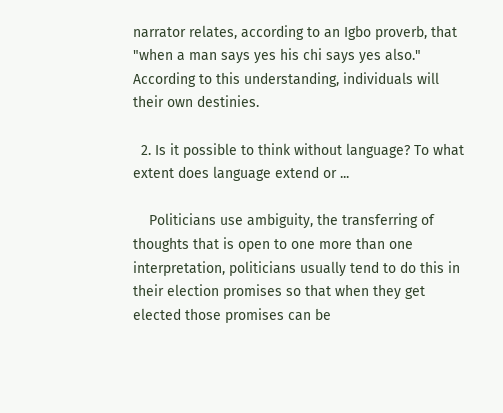narrator relates, according to an Igbo proverb, that "when a man says yes his chi says yes also." According to this understanding, individuals will their own destinies.

  2. Is it possible to think without language? To what extent does language extend or ...

    Politicians use ambiguity, the transferring of thoughts that is open to one more than one interpretation, politicians usually tend to do this in their election promises so that when they get elected those promises can be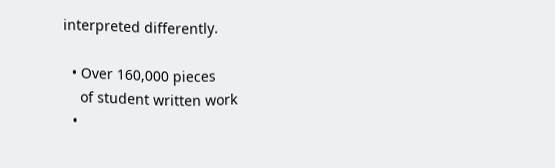interpreted differently.

  • Over 160,000 pieces
    of student written work
  •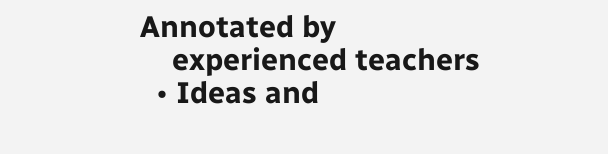Annotated by
    experienced teachers
  • Ideas and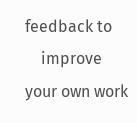feedback to
    improve your own work